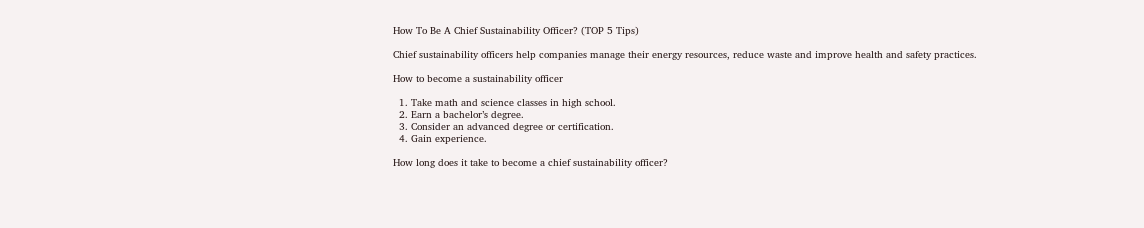How To Be A Chief Sustainability Officer? (TOP 5 Tips)

Chief sustainability officers help companies manage their energy resources, reduce waste and improve health and safety practices.

How to become a sustainability officer

  1. Take math and science classes in high school.
  2. Earn a bachelor’s degree.
  3. Consider an advanced degree or certification.
  4. Gain experience.

How long does it take to become a chief sustainability officer?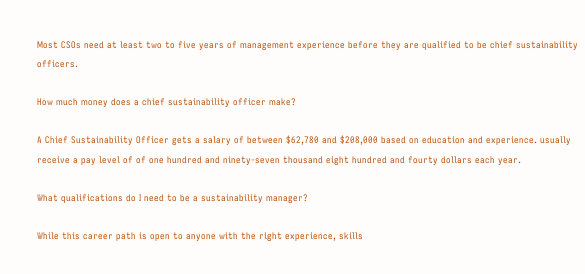Most CSOs need at least two to five years of management experience before they are qualified to be chief sustainability officers.

How much money does a chief sustainability officer make?

A Chief Sustainability Officer gets a salary of between $62,780 and $208,000 based on education and experience. usually receive a pay level of of one hundred and ninety-seven thousand eight hundred and fourty dollars each year.

What qualifications do I need to be a sustainability manager?

While this career path is open to anyone with the right experience, skills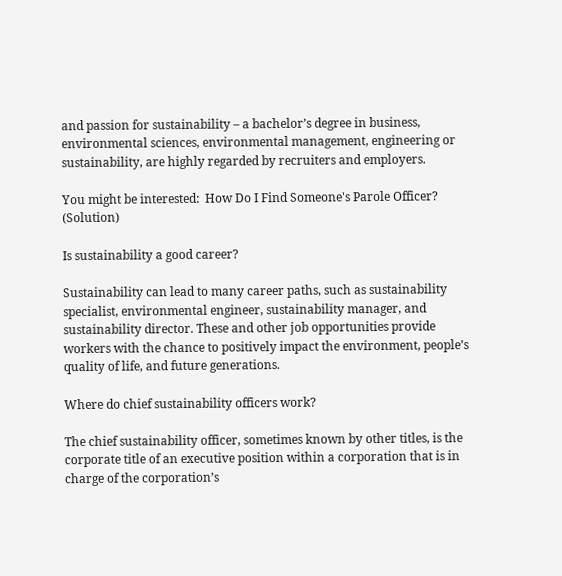and passion for sustainability – a bachelor’s degree in business, environmental sciences, environmental management, engineering or sustainability, are highly regarded by recruiters and employers.

You might be interested:  How Do I Find Someone's Parole Officer? (Solution)

Is sustainability a good career?

Sustainability can lead to many career paths, such as sustainability specialist, environmental engineer, sustainability manager, and sustainability director. These and other job opportunities provide workers with the chance to positively impact the environment, people’s quality of life, and future generations.

Where do chief sustainability officers work?

The chief sustainability officer, sometimes known by other titles, is the corporate title of an executive position within a corporation that is in charge of the corporation’s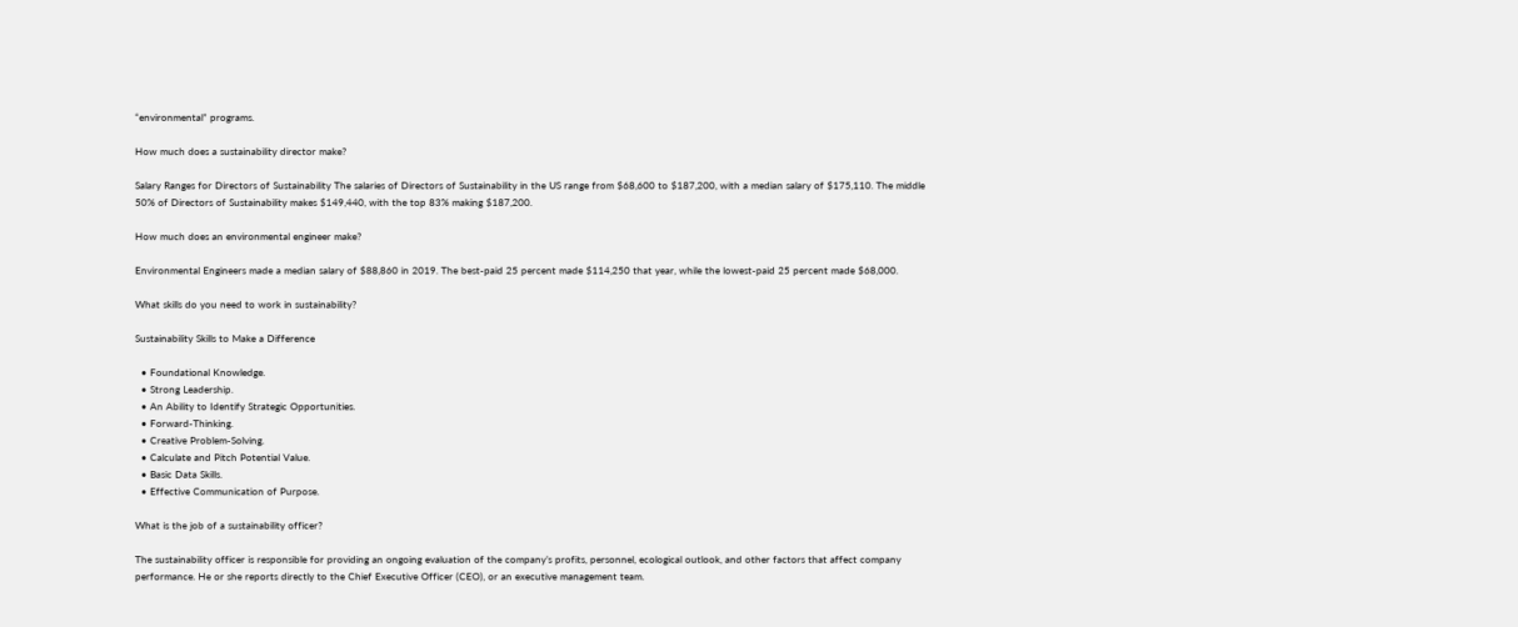“environmental” programs.

How much does a sustainability director make?

Salary Ranges for Directors of Sustainability The salaries of Directors of Sustainability in the US range from $68,600 to $187,200, with a median salary of $175,110. The middle 50% of Directors of Sustainability makes $149,440, with the top 83% making $187,200.

How much does an environmental engineer make?

Environmental Engineers made a median salary of $88,860 in 2019. The best-paid 25 percent made $114,250 that year, while the lowest-paid 25 percent made $68,000.

What skills do you need to work in sustainability?

Sustainability Skills to Make a Difference

  • Foundational Knowledge.
  • Strong Leadership.
  • An Ability to Identify Strategic Opportunities.
  • Forward-Thinking.
  • Creative Problem-Solving.
  • Calculate and Pitch Potential Value.
  • Basic Data Skills.
  • Effective Communication of Purpose.

What is the job of a sustainability officer?

The sustainability officer is responsible for providing an ongoing evaluation of the company’s profits, personnel, ecological outlook, and other factors that affect company performance. He or she reports directly to the Chief Executive Officer (CEO), or an executive management team.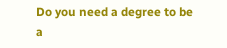Do you need a degree to be a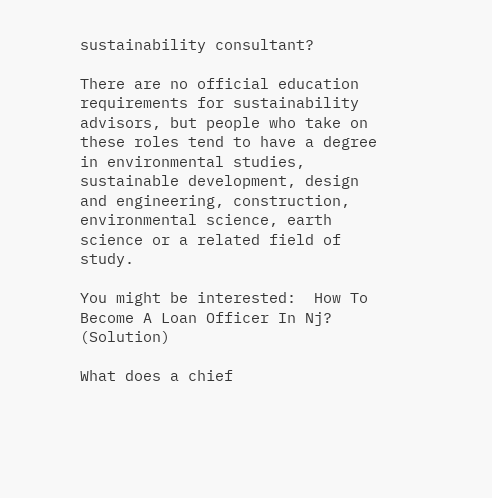sustainability consultant?

There are no official education requirements for sustainability advisors, but people who take on these roles tend to have a degree in environmental studies, sustainable development, design and engineering, construction, environmental science, earth science or a related field of study.

You might be interested:  How To Become A Loan Officer In Nj? (Solution)

What does a chief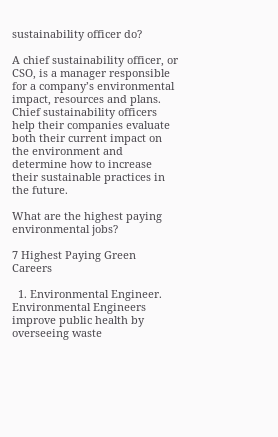sustainability officer do?

A chief sustainability officer, or CSO, is a manager responsible for a company’s environmental impact, resources and plans. Chief sustainability officers help their companies evaluate both their current impact on the environment and determine how to increase their sustainable practices in the future.

What are the highest paying environmental jobs?

7 Highest Paying Green Careers

  1. Environmental Engineer. Environmental Engineers improve public health by overseeing waste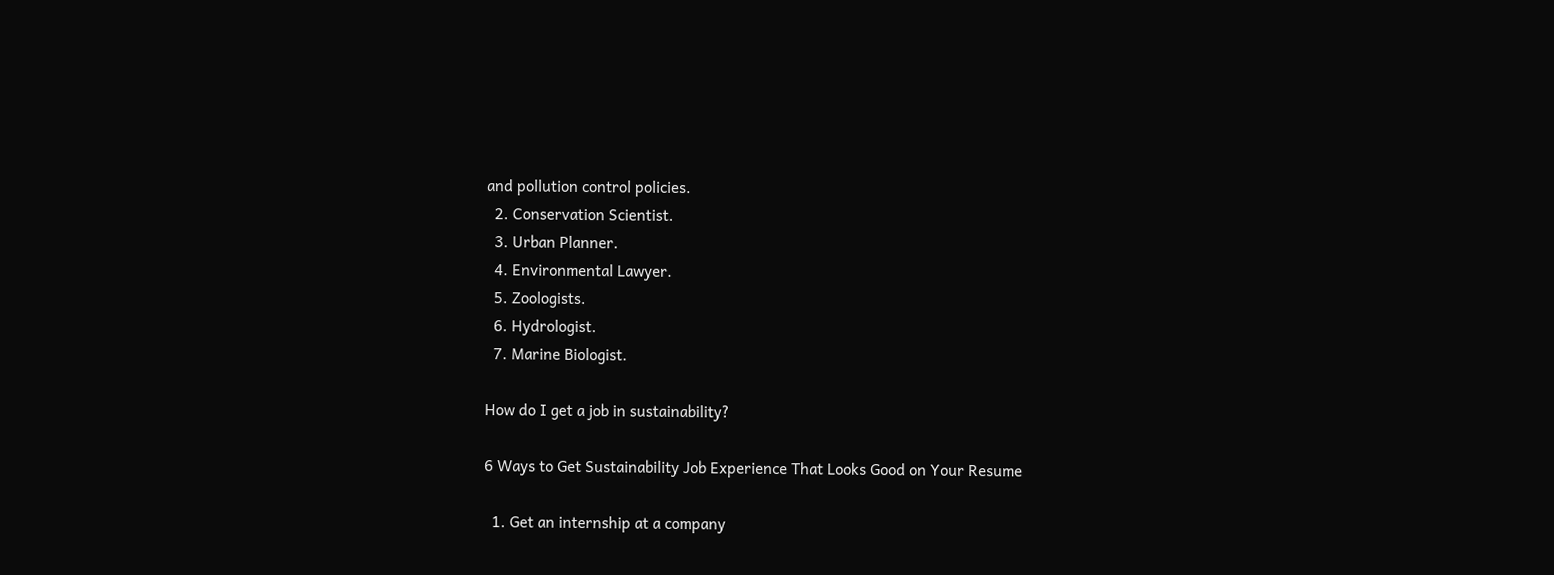and pollution control policies.
  2. Conservation Scientist.
  3. Urban Planner.
  4. Environmental Lawyer.
  5. Zoologists.
  6. Hydrologist.
  7. Marine Biologist.

How do I get a job in sustainability?

6 Ways to Get Sustainability Job Experience That Looks Good on Your Resume

  1. Get an internship at a company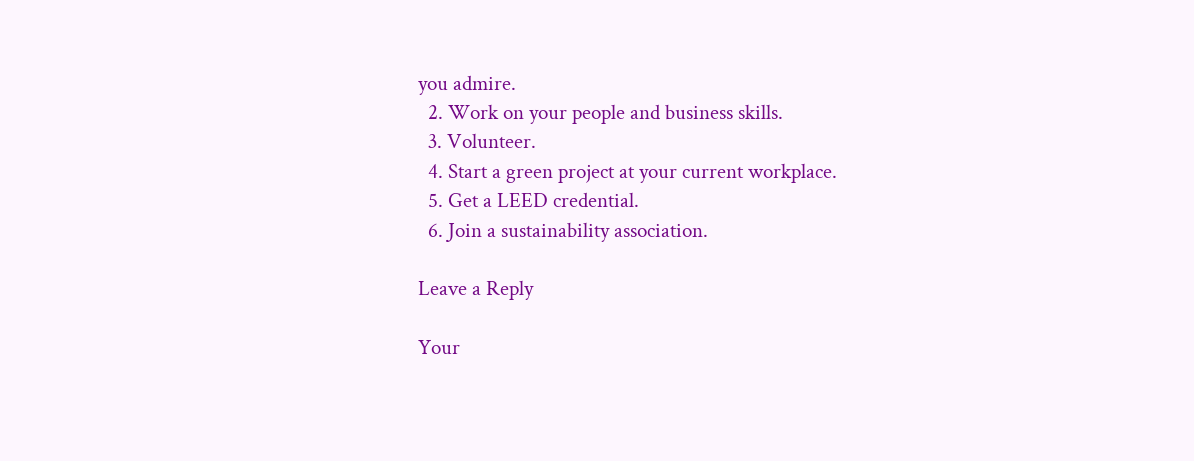you admire.
  2. Work on your people and business skills.
  3. Volunteer.
  4. Start a green project at your current workplace.
  5. Get a LEED credential.
  6. Join a sustainability association.

Leave a Reply

Your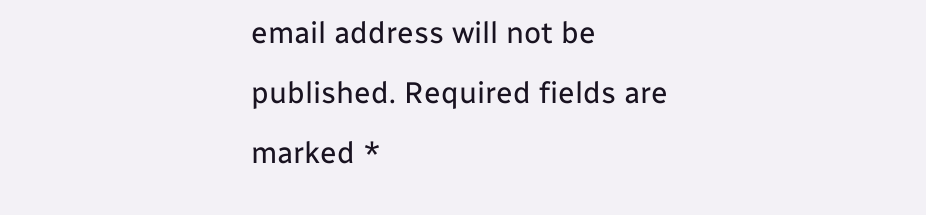email address will not be published. Required fields are marked *